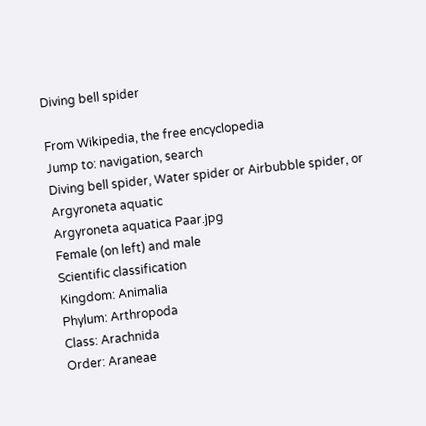Diving bell spider

From Wikipedia, the free encyclopedia
Jump to: navigation, search
Diving bell spider, Water spider or Airbubble spider, or Argyroneta aquatic
Argyroneta aquatica Paar.jpg
Female (on left) and male
Scientific classification
Kingdom: Animalia
Phylum: Arthropoda
Class: Arachnida
Order: Araneae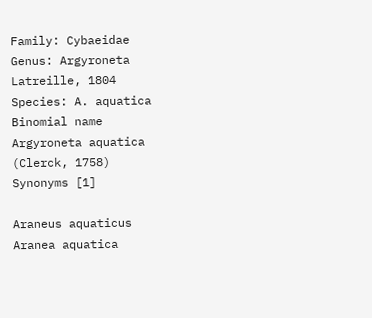Family: Cybaeidae
Genus: Argyroneta
Latreille, 1804
Species: A. aquatica
Binomial name
Argyroneta aquatica
(Clerck, 1758)
Synonyms [1]

Araneus aquaticus
Aranea aquatica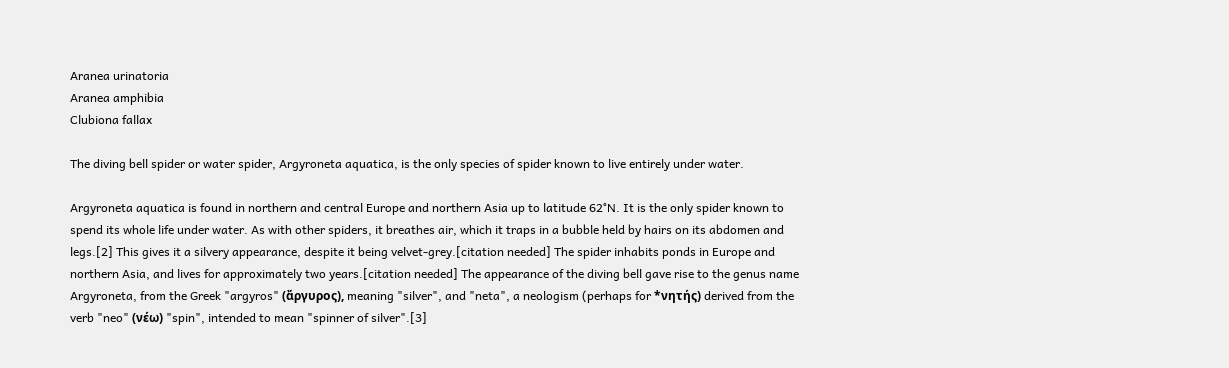Aranea urinatoria
Aranea amphibia
Clubiona fallax

The diving bell spider or water spider, Argyroneta aquatica, is the only species of spider known to live entirely under water.

Argyroneta aquatica is found in northern and central Europe and northern Asia up to latitude 62°N. It is the only spider known to spend its whole life under water. As with other spiders, it breathes air, which it traps in a bubble held by hairs on its abdomen and legs.[2] This gives it a silvery appearance, despite it being velvet-grey.[citation needed] The spider inhabits ponds in Europe and northern Asia, and lives for approximately two years.[citation needed] The appearance of the diving bell gave rise to the genus name Argyroneta, from the Greek "argyros" (ἄργυρος), meaning "silver", and "neta", a neologism (perhaps for *νητής) derived from the verb "neo" (νέω) "spin", intended to mean "spinner of silver".[3]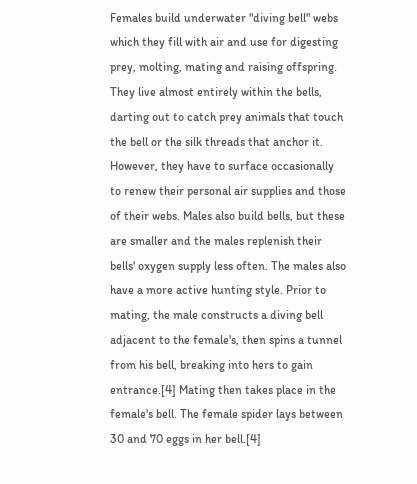Females build underwater "diving bell" webs which they fill with air and use for digesting prey, molting, mating and raising offspring. They live almost entirely within the bells, darting out to catch prey animals that touch the bell or the silk threads that anchor it. However, they have to surface occasionally to renew their personal air supplies and those of their webs. Males also build bells, but these are smaller and the males replenish their bells' oxygen supply less often. The males also have a more active hunting style. Prior to mating, the male constructs a diving bell adjacent to the female's, then spins a tunnel from his bell, breaking into hers to gain entrance.[4] Mating then takes place in the female's bell. The female spider lays between 30 and 70 eggs in her bell.[4]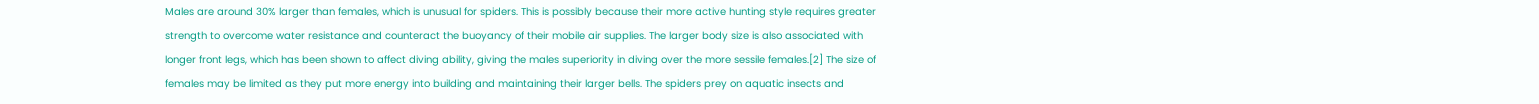Males are around 30% larger than females, which is unusual for spiders. This is possibly because their more active hunting style requires greater strength to overcome water resistance and counteract the buoyancy of their mobile air supplies. The larger body size is also associated with longer front legs, which has been shown to affect diving ability, giving the males superiority in diving over the more sessile females.[2] The size of females may be limited as they put more energy into building and maintaining their larger bells. The spiders prey on aquatic insects and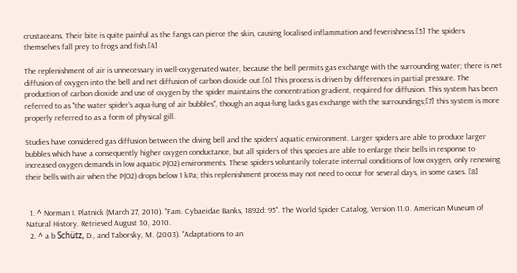crustaceans. Their bite is quite painful as the fangs can pierce the skin, causing localised inflammation and feverishness.[5] The spiders themselves fall prey to frogs and fish.[4]

The replenishment of air is unnecessary in well-oxygenated water, because the bell permits gas exchange with the surrounding water; there is net diffusion of oxygen into the bell and net diffusion of carbon dioxide out.[6] This process is driven by differences in partial pressure. The production of carbon dioxide and use of oxygen by the spider maintains the concentration gradient, required for diffusion. This system has been referred to as "the water spider's aqua-lung of air bubbles", though an aqua-lung lacks gas exchange with the surroundings;[7] this system is more properly referred to as a form of physical gill.

Studies have considered gas diffusion between the diving bell and the spiders’ aquatic environment. Larger spiders are able to produce larger bubbles which have a consequently higher oxygen conductance, but all spiders of this species are able to enlarge their bells in response to increased oxygen demands in low aquatic P(O2) environments. These spiders voluntarily tolerate internal conditions of low oxygen, only renewing their bells with air when the P(O2) drops below 1 kPa; this replenishment process may not need to occur for several days, in some cases. [8]


  1. ^ Norman I. Platnick (March 27, 2010). "Fam. Cybaeidae Banks, 1892d: 95". The World Spider Catalog, Version 11.0. American Museum of Natural History. Retrieved August 30, 2010.
  2. ^ a b Schütz, D., and Taborsky, M. (2003). "Adaptations to an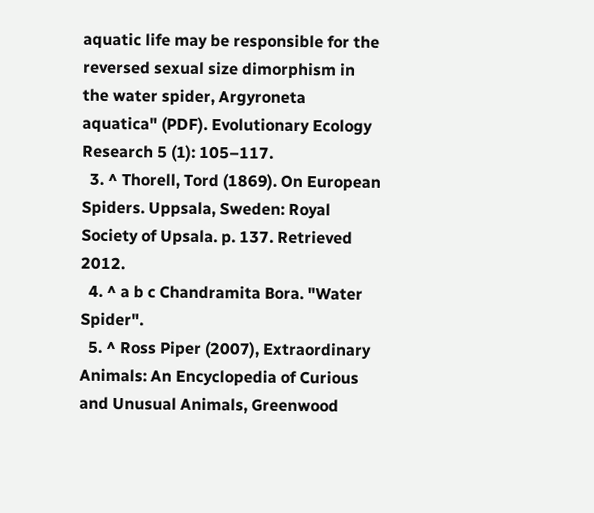aquatic life may be responsible for the reversed sexual size dimorphism in the water spider, Argyroneta aquatica" (PDF). Evolutionary Ecology Research 5 (1): 105–117.
  3. ^ Thorell, Tord (1869). On European Spiders. Uppsala, Sweden: Royal Society of Upsala. p. 137. Retrieved 2012.
  4. ^ a b c Chandramita Bora. "Water Spider".
  5. ^ Ross Piper (2007), Extraordinary Animals: An Encyclopedia of Curious and Unusual Animals, Greenwood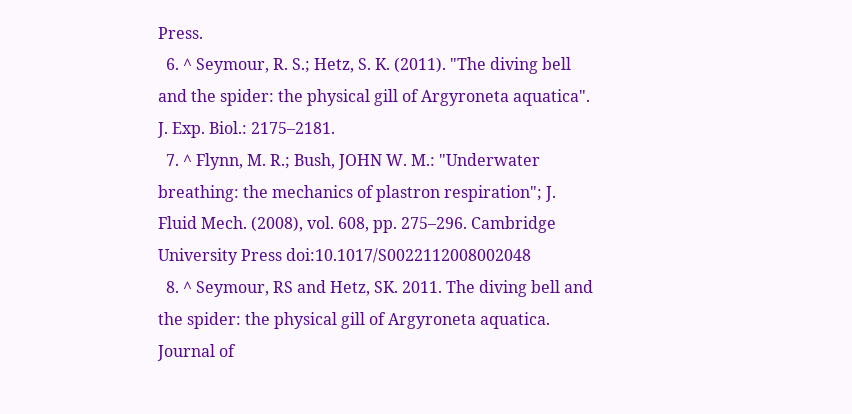Press.
  6. ^ Seymour, R. S.; Hetz, S. K. (2011). "The diving bell and the spider: the physical gill of Argyroneta aquatica". J. Exp. Biol.: 2175–2181.
  7. ^ Flynn, M. R.; Bush, JOHN W. M.: "Underwater breathing: the mechanics of plastron respiration"; J. Fluid Mech. (2008), vol. 608, pp. 275–296. Cambridge University Press doi:10.1017/S0022112008002048
  8. ^ Seymour, RS and Hetz, SK. 2011. The diving bell and the spider: the physical gill of Argyroneta aquatica. Journal of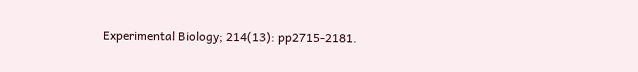Experimental Biology; 214(13): pp2715-2181.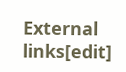External links[edit]